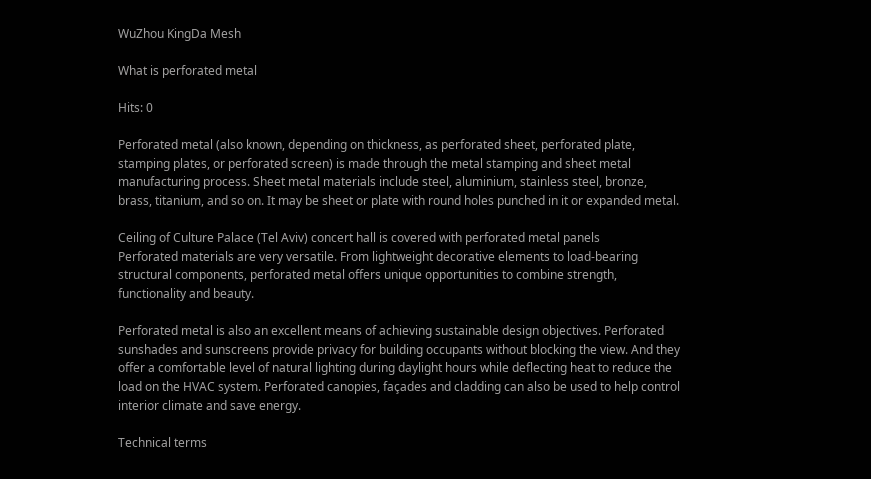WuZhou KingDa Mesh

What is perforated metal

Hits: 0

Perforated metal (also known, depending on thickness, as perforated sheet, perforated plate, stamping plates, or perforated screen) is made through the metal stamping and sheet metal manufacturing process. Sheet metal materials include steel, aluminium, stainless steel, bronze, brass, titanium, and so on. It may be sheet or plate with round holes punched in it or expanded metal.

Ceiling of Culture Palace (Tel Aviv) concert hall is covered with perforated metal panels
Perforated materials are very versatile. From lightweight decorative elements to load-bearing structural components, perforated metal offers unique opportunities to combine strength, functionality and beauty.

Perforated metal is also an excellent means of achieving sustainable design objectives. Perforated sunshades and sunscreens provide privacy for building occupants without blocking the view. And they offer a comfortable level of natural lighting during daylight hours while deflecting heat to reduce the load on the HVAC system. Perforated canopies, façades and cladding can also be used to help control interior climate and save energy.

Technical terms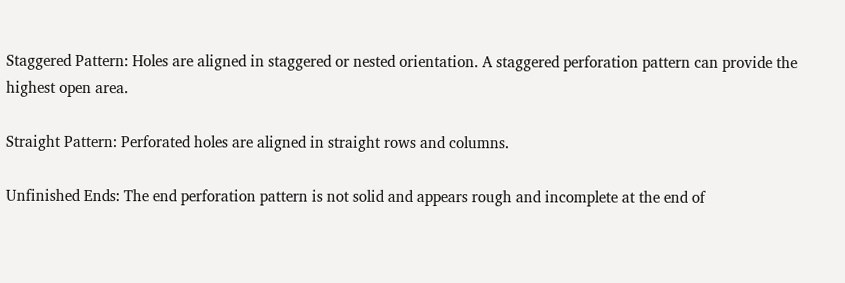Staggered Pattern: Holes are aligned in staggered or nested orientation. A staggered perforation pattern can provide the highest open area.

Straight Pattern: Perforated holes are aligned in straight rows and columns.

Unfinished Ends: The end perforation pattern is not solid and appears rough and incomplete at the end of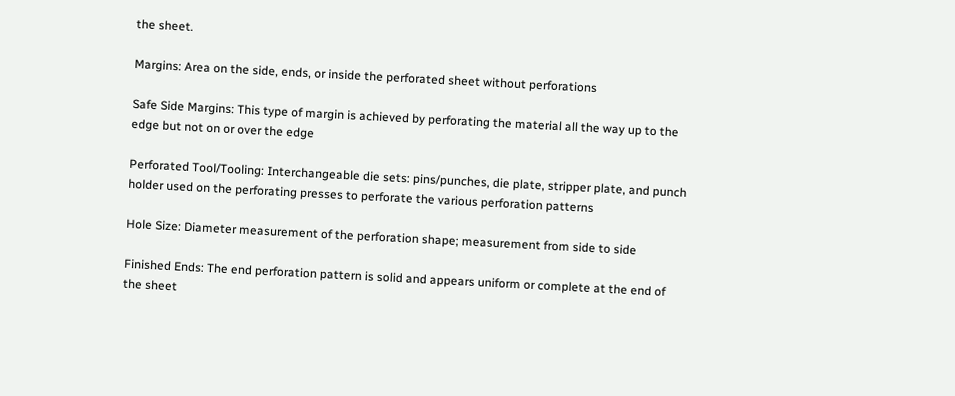the sheet.

Margins: Area on the side, ends, or inside the perforated sheet without perforations

Safe Side Margins: This type of margin is achieved by perforating the material all the way up to the edge but not on or over the edge

Perforated Tool/Tooling: Interchangeable die sets: pins/punches, die plate, stripper plate, and punch holder used on the perforating presses to perforate the various perforation patterns

Hole Size: Diameter measurement of the perforation shape; measurement from side to side

Finished Ends: The end perforation pattern is solid and appears uniform or complete at the end of the sheet